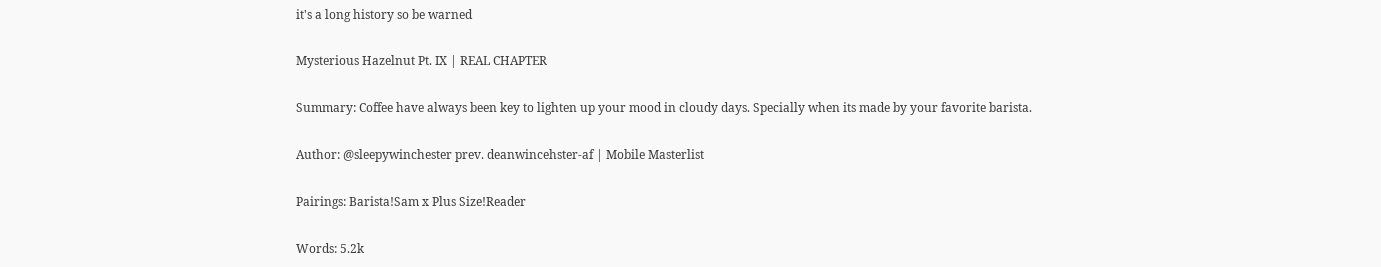it's a long history so be warned

Mysterious Hazelnut Pt. IX | REAL CHAPTER

Summary: Coffee have always been key to lighten up your mood in cloudy days. Specially when its made by your favorite barista.

Author: @sleepywinchester prev. deanwincehster-af | Mobile Masterlist

Pairings: Barista!Sam x Plus Size!Reader

Words: 5.2k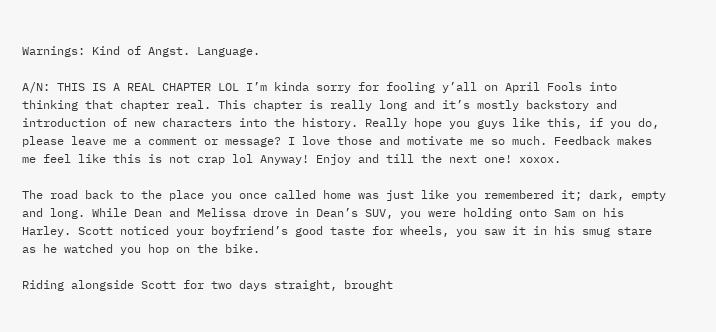Warnings: Kind of Angst. Language.

A/N: THIS IS A REAL CHAPTER LOL I’m kinda sorry for fooling y’all on April Fools into thinking that chapter real. This chapter is really long and it’s mostly backstory and introduction of new characters into the history. Really hope you guys like this, if you do, please leave me a comment or message? I love those and motivate me so much. Feedback makes me feel like this is not crap lol Anyway! Enjoy and till the next one! xoxox.

The road back to the place you once called home was just like you remembered it; dark, empty and long. While Dean and Melissa drove in Dean’s SUV, you were holding onto Sam on his Harley. Scott noticed your boyfriend’s good taste for wheels, you saw it in his smug stare as he watched you hop on the bike.

Riding alongside Scott for two days straight, brought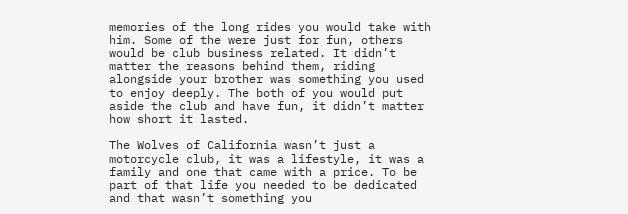memories of the long rides you would take with him. Some of the were just for fun, others would be club business related. It didn’t matter the reasons behind them, riding alongside your brother was something you used to enjoy deeply. The both of you would put aside the club and have fun, it didn’t matter how short it lasted.

The Wolves of California wasn’t just a motorcycle club, it was a lifestyle, it was a family and one that came with a price. To be part of that life you needed to be dedicated and that wasn’t something you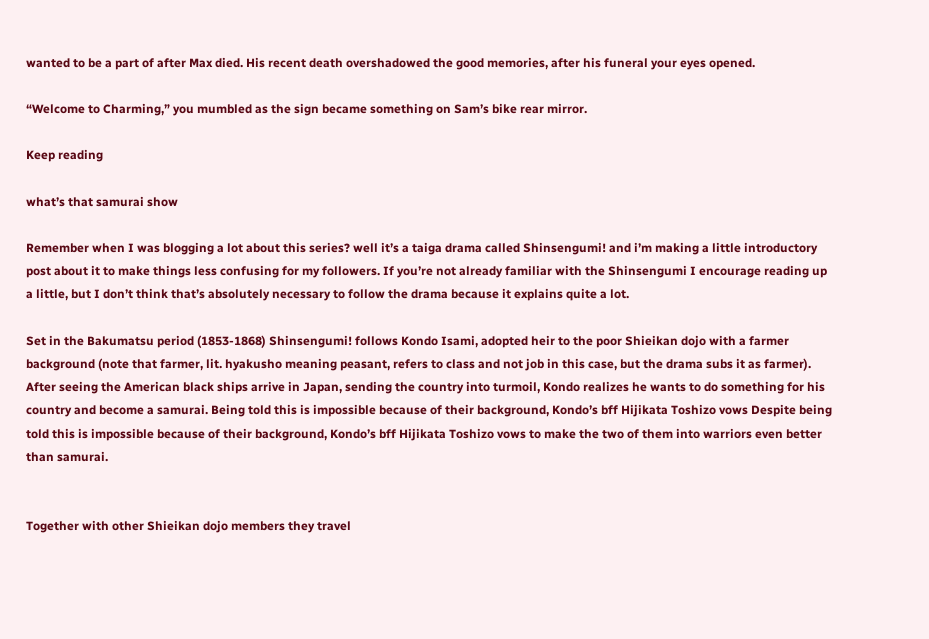wanted to be a part of after Max died. His recent death overshadowed the good memories, after his funeral your eyes opened.

“Welcome to Charming,” you mumbled as the sign became something on Sam’s bike rear mirror.

Keep reading

what’s that samurai show

Remember when I was blogging a lot about this series? well it’s a taiga drama called Shinsengumi! and i’m making a little introductory post about it to make things less confusing for my followers. If you’re not already familiar with the Shinsengumi I encourage reading up a little, but I don’t think that’s absolutely necessary to follow the drama because it explains quite a lot.

Set in the Bakumatsu period (1853-1868) Shinsengumi! follows Kondo Isami, adopted heir to the poor Shieikan dojo with a farmer background (note that farmer, lit. hyakusho meaning peasant, refers to class and not job in this case, but the drama subs it as farmer). After seeing the American black ships arrive in Japan, sending the country into turmoil, Kondo realizes he wants to do something for his country and become a samurai. Being told this is impossible because of their background, Kondo’s bff Hijikata Toshizo vows Despite being told this is impossible because of their background, Kondo’s bff Hijikata Toshizo vows to make the two of them into warriors even better than samurai.


Together with other Shieikan dojo members they travel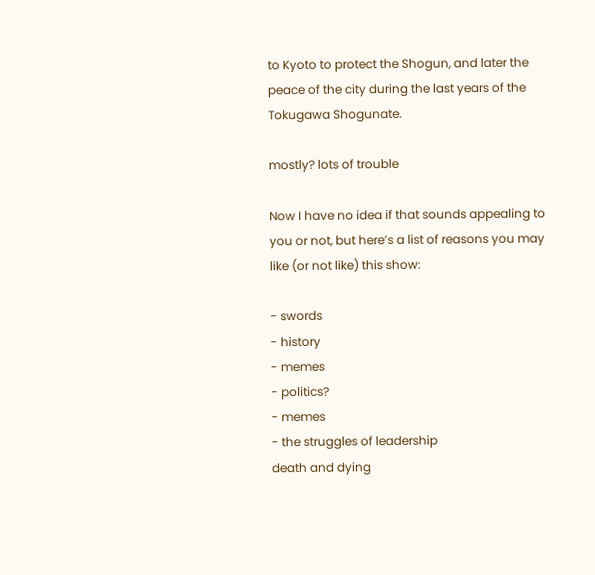to Kyoto to protect the Shogun, and later the peace of the city during the last years of the Tokugawa Shogunate.

mostly? lots of trouble

Now I have no idea if that sounds appealing to you or not, but here’s a list of reasons you may like (or not like) this show:

- swords
- history
- memes
- politics?
- memes
- the struggles of leadership
death and dying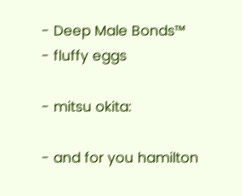- Deep Male Bonds™
- fluffy eggs

- mitsu okita:

- and for you hamilton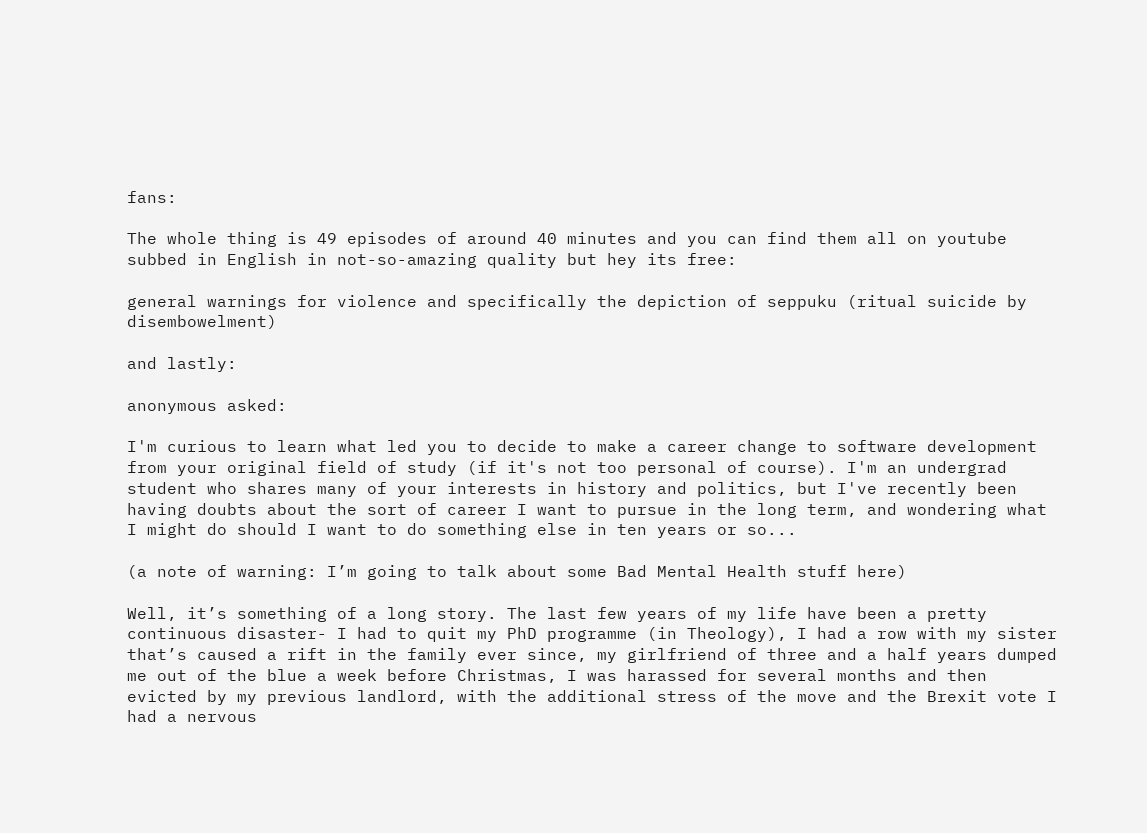fans:

The whole thing is 49 episodes of around 40 minutes and you can find them all on youtube subbed in English in not-so-amazing quality but hey its free:

general warnings for violence and specifically the depiction of seppuku (ritual suicide by disembowelment)

and lastly:

anonymous asked:

I'm curious to learn what led you to decide to make a career change to software development from your original field of study (if it's not too personal of course). I'm an undergrad student who shares many of your interests in history and politics, but I've recently been having doubts about the sort of career I want to pursue in the long term, and wondering what I might do should I want to do something else in ten years or so...

(a note of warning: I’m going to talk about some Bad Mental Health stuff here)

Well, it’s something of a long story. The last few years of my life have been a pretty continuous disaster- I had to quit my PhD programme (in Theology), I had a row with my sister that’s caused a rift in the family ever since, my girlfriend of three and a half years dumped me out of the blue a week before Christmas, I was harassed for several months and then evicted by my previous landlord, with the additional stress of the move and the Brexit vote I had a nervous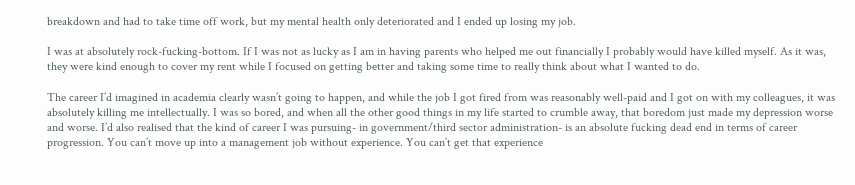breakdown and had to take time off work, but my mental health only deteriorated and I ended up losing my job.

I was at absolutely rock-fucking-bottom. If I was not as lucky as I am in having parents who helped me out financially I probably would have killed myself. As it was, they were kind enough to cover my rent while I focused on getting better and taking some time to really think about what I wanted to do.

The career I’d imagined in academia clearly wasn’t going to happen, and while the job I got fired from was reasonably well-paid and I got on with my colleagues, it was absolutely killing me intellectually. I was so bored, and when all the other good things in my life started to crumble away, that boredom just made my depression worse and worse. I’d also realised that the kind of career I was pursuing- in government/third sector administration- is an absolute fucking dead end in terms of career progression. You can’t move up into a management job without experience. You can’t get that experience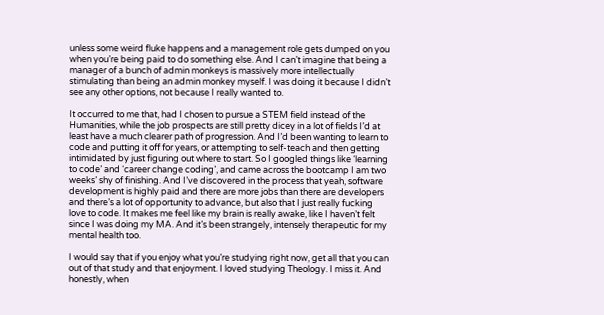unless some weird fluke happens and a management role gets dumped on you when you’re being paid to do something else. And I can’t imagine that being a manager of a bunch of admin monkeys is massively more intellectually stimulating than being an admin monkey myself. I was doing it because I didn’t see any other options, not because I really wanted to.

It occurred to me that, had I chosen to pursue a STEM field instead of the Humanities, while the job prospects are still pretty dicey in a lot of fields I’d at least have a much clearer path of progression. And I’d been wanting to learn to code and putting it off for years, or attempting to self-teach and then getting intimidated by just figuring out where to start. So I googled things like ‘learning to code’ and ‘career change coding’, and came across the bootcamp I am two weeks’ shy of finishing. And I’ve discovered in the process that yeah, software development is highly paid and there are more jobs than there are developers and there’s a lot of opportunity to advance, but also that I just really fucking love to code. It makes me feel like my brain is really awake, like I haven’t felt since I was doing my MA. And it’s been strangely, intensely therapeutic for my mental health too.

I would say that if you enjoy what you’re studying right now, get all that you can out of that study and that enjoyment. I loved studying Theology. I miss it. And honestly, when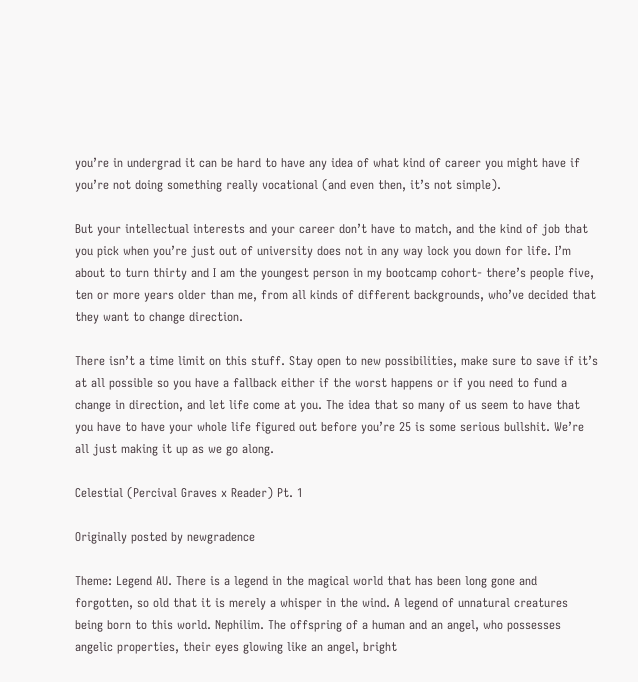you’re in undergrad it can be hard to have any idea of what kind of career you might have if you’re not doing something really vocational (and even then, it’s not simple).

But your intellectual interests and your career don’t have to match, and the kind of job that you pick when you’re just out of university does not in any way lock you down for life. I’m about to turn thirty and I am the youngest person in my bootcamp cohort- there’s people five, ten or more years older than me, from all kinds of different backgrounds, who’ve decided that they want to change direction.

There isn’t a time limit on this stuff. Stay open to new possibilities, make sure to save if it’s at all possible so you have a fallback either if the worst happens or if you need to fund a change in direction, and let life come at you. The idea that so many of us seem to have that you have to have your whole life figured out before you’re 25 is some serious bullshit. We’re all just making it up as we go along.

Celestial (Percival Graves x Reader) Pt. 1

Originally posted by newgradence

Theme: Legend AU. There is a legend in the magical world that has been long gone and forgotten, so old that it is merely a whisper in the wind. A legend of unnatural creatures being born to this world. Nephilim. The offspring of a human and an angel, who possesses angelic properties, their eyes glowing like an angel, bright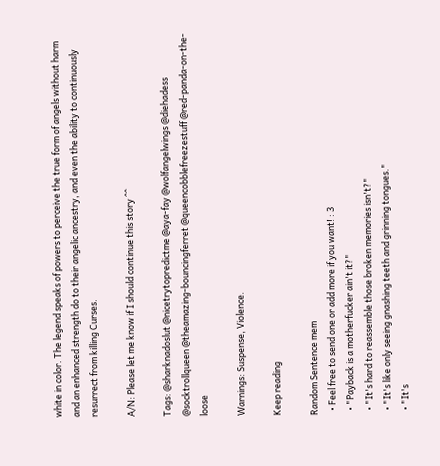white in color. The legend speaks of powers to perceive the true form of angels without harm and an enhanced strength do to their angelic ancestry, and even the ability to continuously resurrect from killing Curses.

A/N: Please let me know if I should continue this story ^^

Tags: @sharknadoslut @nicetrytopredictme @aya-fay @wolfangelwings @diehadess @socktrollqueen @theamazing-bouncingferret @queencobblefreezestuff @red-panda-on-the-loose

Warnings: Suspense, Violence.

Keep reading

Random Sentence mem
  • Feel free to send one or add more if you want! : 3
  • "Payback is a motherfucker ain't it?"
  • "It's hard to reassemble those broken memories isn't?"
  • "It's like only seeing gnashing teeth and grinning tongues."
  • "It's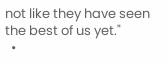not like they have seen the best of us yet."
  •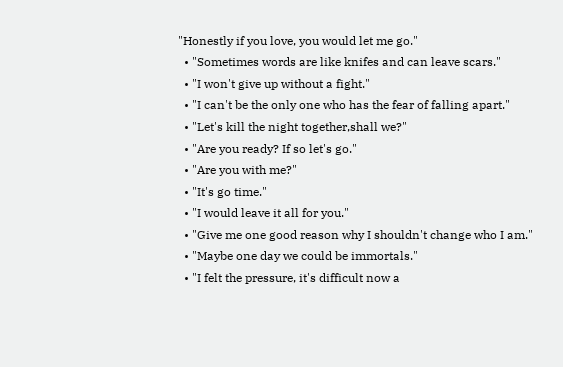"Honestly if you love, you would let me go."
  • "Sometimes words are like knifes and can leave scars."
  • "I won't give up without a fight."
  • "I can't be the only one who has the fear of falling apart."
  • "Let's kill the night together,shall we?"
  • "Are you ready? If so let's go."
  • "Are you with me?"
  • "It's go time."
  • "I would leave it all for you."
  • "Give me one good reason why I shouldn't change who I am."
  • "Maybe one day we could be immortals."
  • "I felt the pressure, it's difficult now a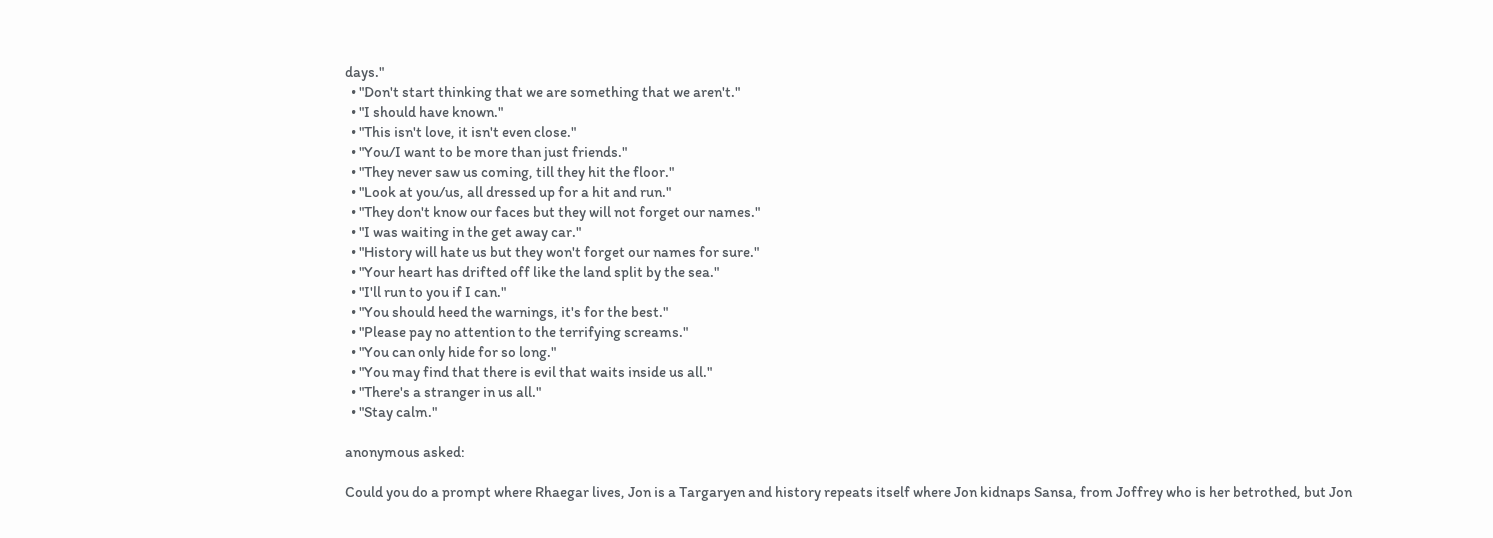days."
  • "Don't start thinking that we are something that we aren't."
  • "I should have known."
  • "This isn't love, it isn't even close."
  • "You/I want to be more than just friends."
  • "They never saw us coming, till they hit the floor."
  • "Look at you/us, all dressed up for a hit and run."
  • "They don't know our faces but they will not forget our names."
  • "I was waiting in the get away car."
  • "History will hate us but they won't forget our names for sure."
  • "Your heart has drifted off like the land split by the sea."
  • "I'll run to you if I can."
  • "You should heed the warnings, it's for the best."
  • "Please pay no attention to the terrifying screams."
  • "You can only hide for so long."
  • "You may find that there is evil that waits inside us all."
  • "There's a stranger in us all."
  • "Stay calm."

anonymous asked:

Could you do a prompt where Rhaegar lives, Jon is a Targaryen and history repeats itself where Jon kidnaps Sansa, from Joffrey who is her betrothed, but Jon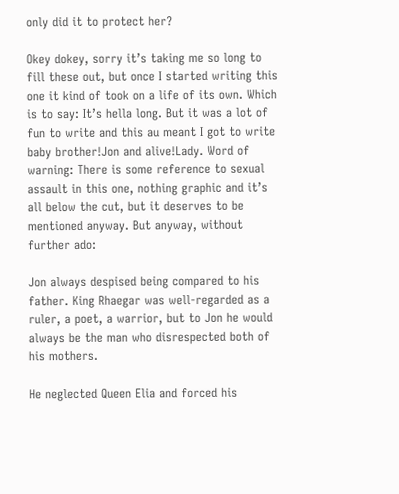only did it to protect her?

Okey dokey, sorry it’s taking me so long to fill these out, but once I started writing this one it kind of took on a life of its own. Which is to say: It’s hella long. But it was a lot of fun to write and this au meant I got to write baby brother!Jon and alive!Lady. Word of warning: There is some reference to sexual assault in this one, nothing graphic and it’s all below the cut, but it deserves to be mentioned anyway. But anyway, without further ado:

Jon always despised being compared to his father. King Rhaegar was well-regarded as a ruler, a poet, a warrior, but to Jon he would always be the man who disrespected both of his mothers.

He neglected Queen Elia and forced his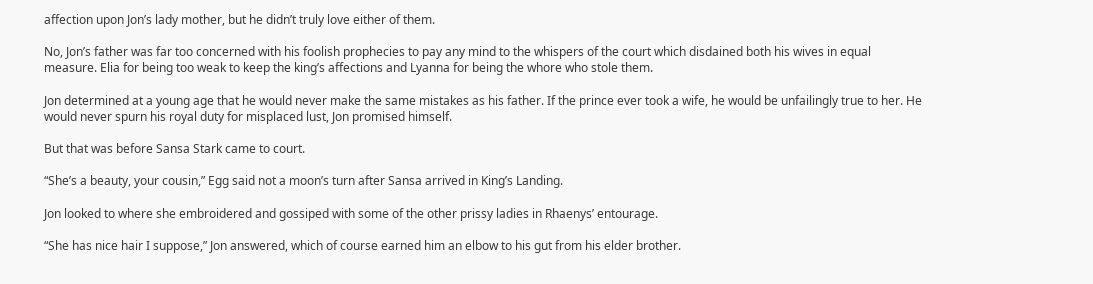affection upon Jon’s lady mother, but he didn’t truly love either of them.

No, Jon’s father was far too concerned with his foolish prophecies to pay any mind to the whispers of the court which disdained both his wives in equal measure. Elia for being too weak to keep the king’s affections and Lyanna for being the whore who stole them.

Jon determined at a young age that he would never make the same mistakes as his father. If the prince ever took a wife, he would be unfailingly true to her. He would never spurn his royal duty for misplaced lust, Jon promised himself.

But that was before Sansa Stark came to court.

“She’s a beauty, your cousin,” Egg said not a moon’s turn after Sansa arrived in King’s Landing.

Jon looked to where she embroidered and gossiped with some of the other prissy ladies in Rhaenys’ entourage.

“She has nice hair I suppose,” Jon answered, which of course earned him an elbow to his gut from his elder brother.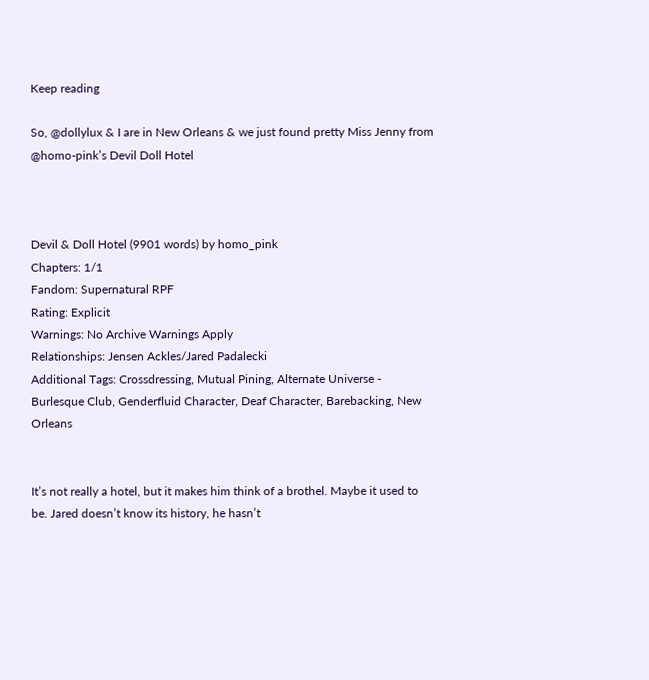Keep reading

So, @dollylux & I are in New Orleans & we just found pretty Miss Jenny from @homo-pink’s Devil Doll Hotel



Devil & Doll Hotel (9901 words) by homo_pink
Chapters: 1/1
Fandom: Supernatural RPF
Rating: Explicit
Warnings: No Archive Warnings Apply
Relationships: Jensen Ackles/Jared Padalecki
Additional Tags: Crossdressing, Mutual Pining, Alternate Universe - Burlesque Club, Genderfluid Character, Deaf Character, Barebacking, New Orleans


It’s not really a hotel, but it makes him think of a brothel. Maybe it used to be. Jared doesn’t know its history, he hasn’t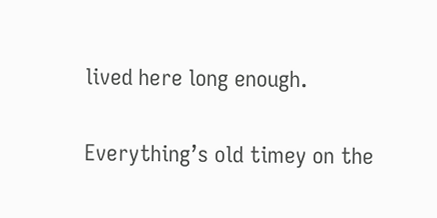lived here long enough.

Everything’s old timey on the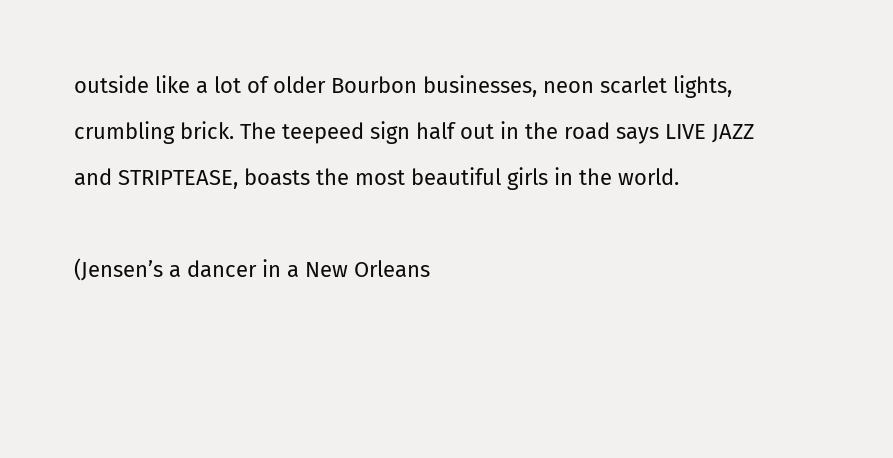outside like a lot of older Bourbon businesses, neon scarlet lights, crumbling brick. The teepeed sign half out in the road says LIVE JAZZ and STRIPTEASE, boasts the most beautiful girls in the world.

(Jensen’s a dancer in a New Orleans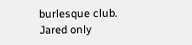burlesque club. Jared only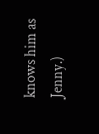knows him as Jenny.)